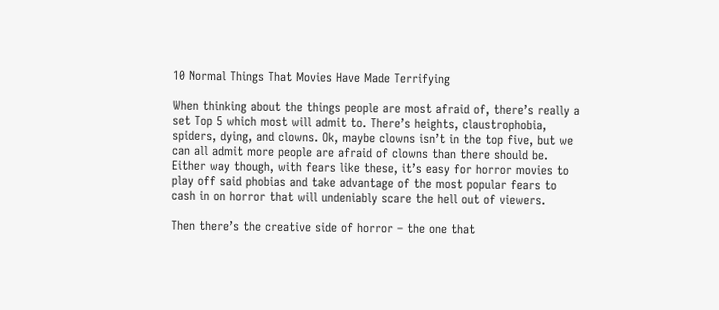10 Normal Things That Movies Have Made Terrifying

When thinking about the things people are most afraid of, there’s really a set Top 5 which most will admit to. There’s heights, claustrophobia, spiders, dying, and clowns. Ok, maybe clowns isn’t in the top five, but we can all admit more people are afraid of clowns than there should be. Either way though, with fears like these, it’s easy for horror movies to play off said phobias and take advantage of the most popular fears to cash in on horror that will undeniably scare the hell out of viewers.

Then there’s the creative side of horror – the one that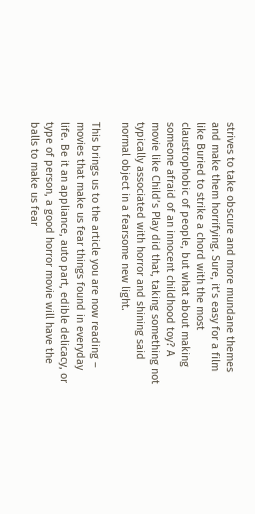strives to take obscure and more mundane themes and make them horrifying. Sure, it’s easy for a film like Buried to strike a chord with the most claustrophobic of people, but what about making someone afraid of an innocent childhood toy? A movie like Child’s Play did that, taking something not typically associated with horror and shining said normal object in a fearsome new light.

This brings us to the article you are now reading – movies that make us fear things found in everyday life. Be it an appliance, auto part, edible delicacy, or type of person, a good horror movie will have the balls to make us fear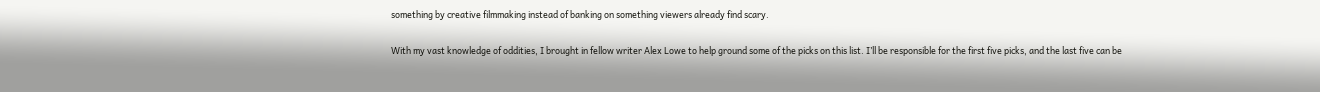something by creative filmmaking instead of banking on something viewers already find scary.

With my vast knowledge of oddities, I brought in fellow writer Alex Lowe to help ground some of the picks on this list. I’ll be responsible for the first five picks, and the last five can be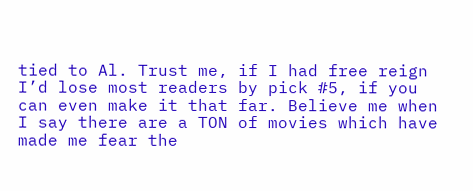tied to Al. Trust me, if I had free reign I’d lose most readers by pick #5, if you can even make it that far. Believe me when I say there are a TON of movies which have made me fear the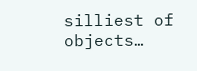silliest of objects…